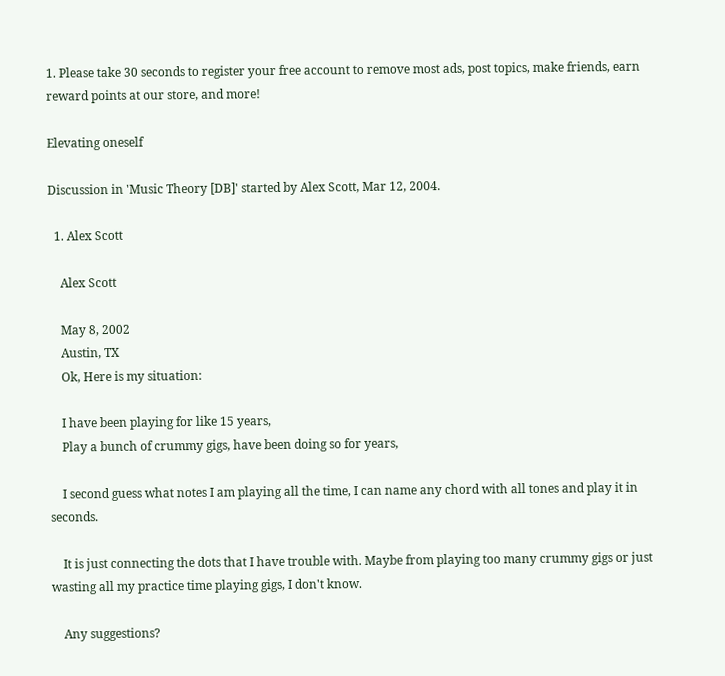1. Please take 30 seconds to register your free account to remove most ads, post topics, make friends, earn reward points at our store, and more!

Elevating oneself

Discussion in 'Music Theory [DB]' started by Alex Scott, Mar 12, 2004.

  1. Alex Scott

    Alex Scott

    May 8, 2002
    Austin, TX
    Ok, Here is my situation:

    I have been playing for like 15 years,
    Play a bunch of crummy gigs, have been doing so for years,

    I second guess what notes I am playing all the time, I can name any chord with all tones and play it in seconds.

    It is just connecting the dots that I have trouble with. Maybe from playing too many crummy gigs or just wasting all my practice time playing gigs, I don't know.

    Any suggestions?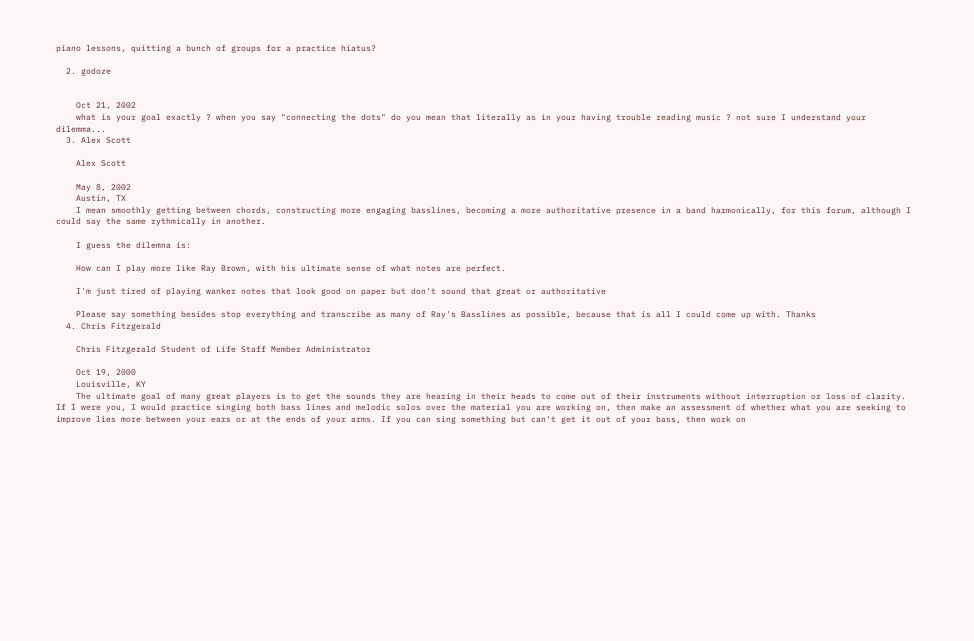piano lessons, quitting a bunch of groups for a practice hiatus?

  2. godoze


    Oct 21, 2002
    what is your goal exactly ? when you say "connecting the dots" do you mean that literally as in your having trouble reading music ? not sure I understand your dilemma...
  3. Alex Scott

    Alex Scott

    May 8, 2002
    Austin, TX
    I mean smoothly getting between chords, constructing more engaging basslines, becoming a more authoritative presence in a band harmonically, for this forum, although I could say the same rythmically in another.

    I guess the dilemna is:

    How can I play more like Ray Brown, with his ultimate sense of what notes are perfect.

    I'm just tired of playing wanker notes that look good on paper but don't sound that great or authoritative

    Please say something besides stop everything and transcribe as many of Ray's Basslines as possible, because that is all I could come up with. Thanks
  4. Chris Fitzgerald

    Chris Fitzgerald Student of Life Staff Member Administrator

    Oct 19, 2000
    Louisville, KY
    The ultimate goal of many great players is to get the sounds they are hearing in their heads to come out of their instruments without interruption or loss of clarity. If I were you, I would practice singing both bass lines and melodic solos over the material you are working on, then make an assessment of whether what you are seeking to improve lies more between your ears or at the ends of your arms. If you can sing something but can't get it out of your bass, then work on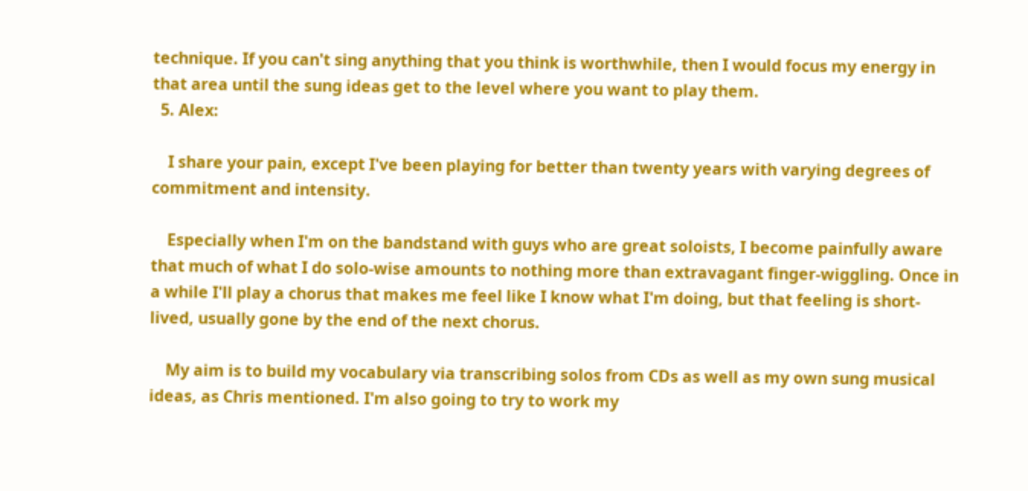technique. If you can't sing anything that you think is worthwhile, then I would focus my energy in that area until the sung ideas get to the level where you want to play them.
  5. Alex:

    I share your pain, except I've been playing for better than twenty years with varying degrees of commitment and intensity.

    Especially when I'm on the bandstand with guys who are great soloists, I become painfully aware that much of what I do solo-wise amounts to nothing more than extravagant finger-wiggling. Once in a while I'll play a chorus that makes me feel like I know what I'm doing, but that feeling is short-lived, usually gone by the end of the next chorus.

    My aim is to build my vocabulary via transcribing solos from CDs as well as my own sung musical ideas, as Chris mentioned. I'm also going to try to work my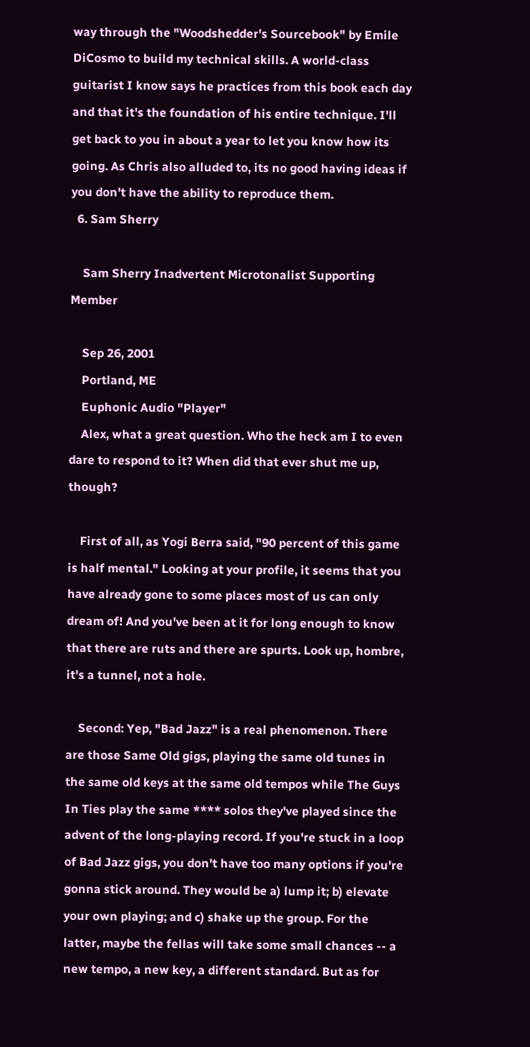way through the "Woodshedder's Sourcebook" by Emile DiCosmo to build my technical skills. A world-class guitarist I know says he practices from this book each day and that it's the foundation of his entire technique. I'll get back to you in about a year to let you know how its going. As Chris also alluded to, its no good having ideas if you don't have the ability to reproduce them.
  6. Sam Sherry

    Sam Sherry Inadvertent Microtonalist Supporting Member

    Sep 26, 2001
    Portland, ME
    Euphonic Audio "Player"
    Alex, what a great question. Who the heck am I to even dare to respond to it? When did that ever shut me up, though?

    First of all, as Yogi Berra said, "90 percent of this game is half mental." Looking at your profile, it seems that you have already gone to some places most of us can only dream of! And you've been at it for long enough to know that there are ruts and there are spurts. Look up, hombre, it's a tunnel, not a hole.

    Second: Yep, "Bad Jazz" is a real phenomenon. There are those Same Old gigs, playing the same old tunes in the same old keys at the same old tempos while The Guys In Ties play the same **** solos they've played since the advent of the long-playing record. If you're stuck in a loop of Bad Jazz gigs, you don't have too many options if you're gonna stick around. They would be a) lump it; b) elevate your own playing; and c) shake up the group. For the latter, maybe the fellas will take some small chances -- a new tempo, a new key, a different standard. But as for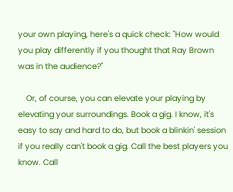your own playing, here's a quick check: "How would you play differently if you thought that Ray Brown was in the audience?"

    Or, of course, you can elevate your playing by elevating your surroundings. Book a gig. I know, it's easy to say and hard to do, but book a blinkin' session if you really can't book a gig. Call the best players you know. Call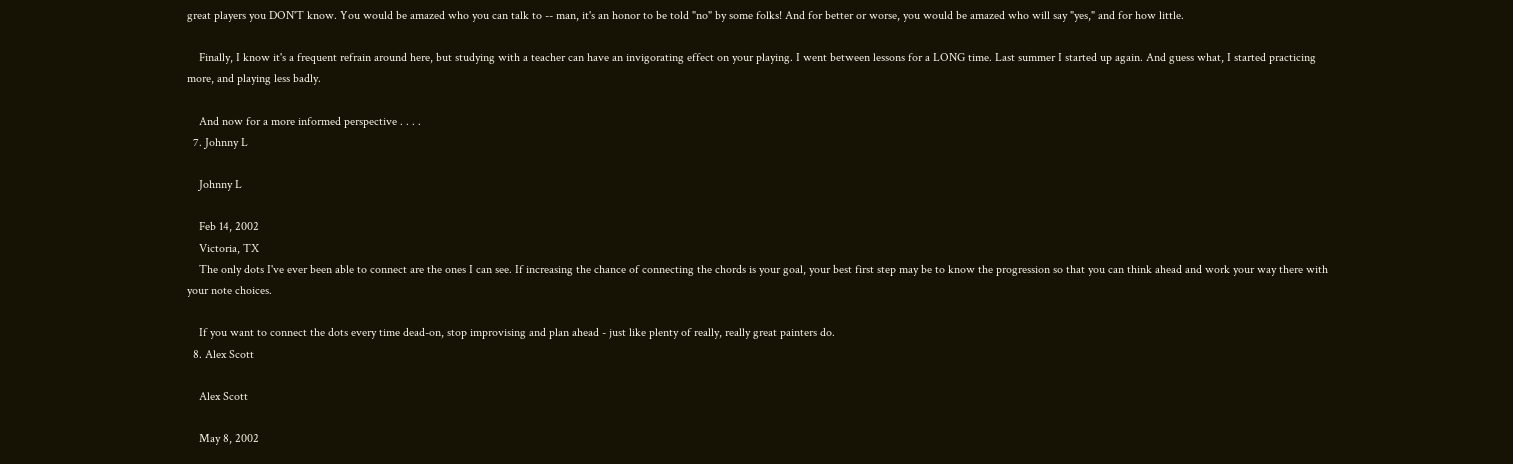great players you DON'T know. You would be amazed who you can talk to -- man, it's an honor to be told "no" by some folks! And for better or worse, you would be amazed who will say "yes," and for how little.

    Finally, I know it's a frequent refrain around here, but studying with a teacher can have an invigorating effect on your playing. I went between lessons for a LONG time. Last summer I started up again. And guess what, I started practicing more, and playing less badly.

    And now for a more informed perspective . . . .
  7. Johnny L

    Johnny L

    Feb 14, 2002
    Victoria, TX
    The only dots I've ever been able to connect are the ones I can see. If increasing the chance of connecting the chords is your goal, your best first step may be to know the progression so that you can think ahead and work your way there with your note choices.

    If you want to connect the dots every time dead-on, stop improvising and plan ahead - just like plenty of really, really great painters do.
  8. Alex Scott

    Alex Scott

    May 8, 2002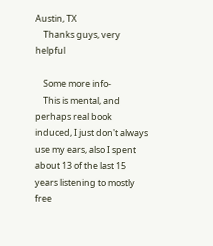Austin, TX
    Thanks guys, very helpful

    Some more info-
    This is mental, and perhaps real book induced, I just don't always use my ears, also I spent about 13 of the last 15 years listening to mostly free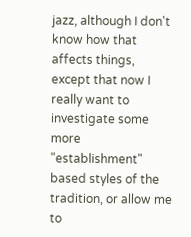jazz, although I don't know how that affects things, except that now I really want to investigate some more "establishment" based styles of the tradition, or allow me to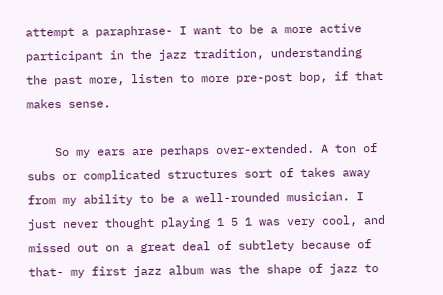attempt a paraphrase- I want to be a more active participant in the jazz tradition, understanding the past more, listen to more pre-post bop, if that makes sense.

    So my ears are perhaps over-extended. A ton of subs or complicated structures sort of takes away from my ability to be a well-rounded musician. I just never thought playing 1 5 1 was very cool, and missed out on a great deal of subtlety because of that- my first jazz album was the shape of jazz to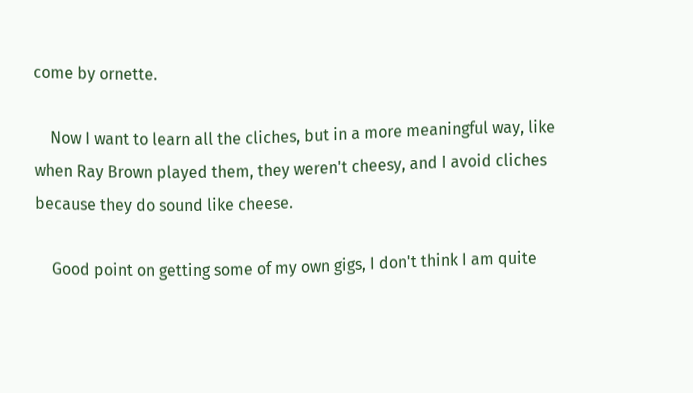come by ornette.

    Now I want to learn all the cliches, but in a more meaningful way, like when Ray Brown played them, they weren't cheesy, and I avoid cliches because they do sound like cheese.

    Good point on getting some of my own gigs, I don't think I am quite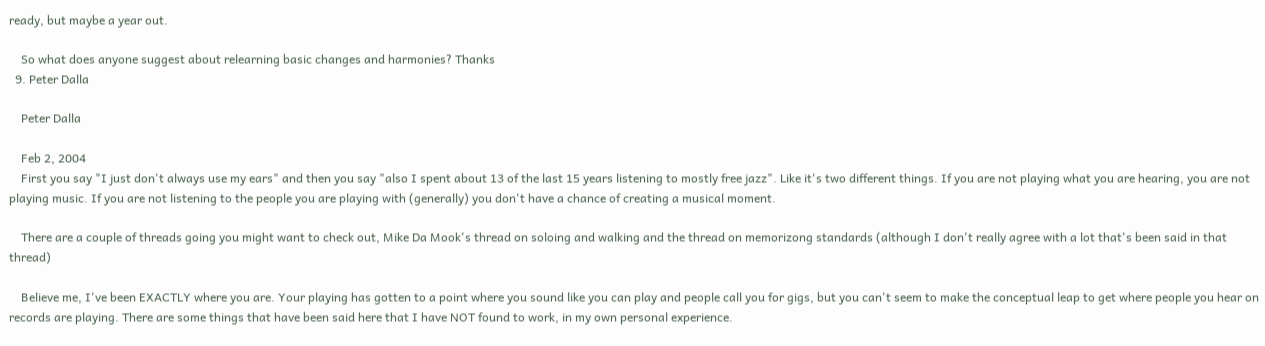ready, but maybe a year out.

    So what does anyone suggest about relearning basic changes and harmonies? Thanks
  9. Peter Dalla

    Peter Dalla

    Feb 2, 2004
    First you say "I just don't always use my ears" and then you say "also I spent about 13 of the last 15 years listening to mostly free jazz". Like it's two different things. If you are not playing what you are hearing, you are not playing music. If you are not listening to the people you are playing with (generally) you don't have a chance of creating a musical moment.

    There are a couple of threads going you might want to check out, Mike Da Mook's thread on soloing and walking and the thread on memorizong standards (although I don't really agree with a lot that's been said in that thread)

    Believe me, I've been EXACTLY where you are. Your playing has gotten to a point where you sound like you can play and people call you for gigs, but you can't seem to make the conceptual leap to get where people you hear on records are playing. There are some things that have been said here that I have NOT found to work, in my own personal experience.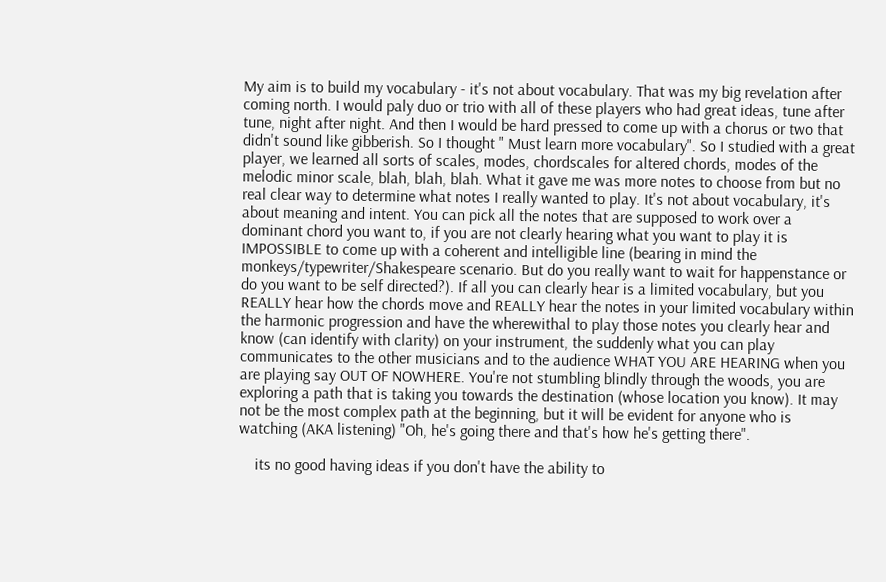My aim is to build my vocabulary - it's not about vocabulary. That was my big revelation after coming north. I would paly duo or trio with all of these players who had great ideas, tune after tune, night after night. And then I would be hard pressed to come up with a chorus or two that didn't sound like gibberish. So I thought " Must learn more vocabulary". So I studied with a great player, we learned all sorts of scales, modes, chordscales for altered chords, modes of the melodic minor scale, blah, blah, blah. What it gave me was more notes to choose from but no real clear way to determine what notes I really wanted to play. It's not about vocabulary, it's about meaning and intent. You can pick all the notes that are supposed to work over a dominant chord you want to, if you are not clearly hearing what you want to play it is IMPOSSIBLE to come up with a coherent and intelligible line (bearing in mind the monkeys/typewriter/Shakespeare scenario. But do you really want to wait for happenstance or do you want to be self directed?). If all you can clearly hear is a limited vocabulary, but you REALLY hear how the chords move and REALLY hear the notes in your limited vocabulary within the harmonic progression and have the wherewithal to play those notes you clearly hear and know (can identify with clarity) on your instrument, the suddenly what you can play communicates to the other musicians and to the audience WHAT YOU ARE HEARING when you are playing say OUT OF NOWHERE. You're not stumbling blindly through the woods, you are exploring a path that is taking you towards the destination (whose location you know). It may not be the most complex path at the beginning, but it will be evident for anyone who is watching (AKA listening) "Oh, he's going there and that's how he's getting there".

    its no good having ideas if you don't have the ability to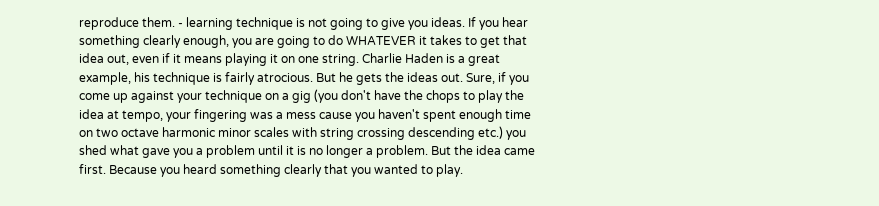reproduce them. - learning technique is not going to give you ideas. If you hear something clearly enough, you are going to do WHATEVER it takes to get that idea out, even if it means playing it on one string. Charlie Haden is a great example, his technique is fairly atrocious. But he gets the ideas out. Sure, if you come up against your technique on a gig (you don't have the chops to play the idea at tempo, your fingering was a mess cause you haven't spent enough time on two octave harmonic minor scales with string crossing descending etc.) you shed what gave you a problem until it is no longer a problem. But the idea came first. Because you heard something clearly that you wanted to play.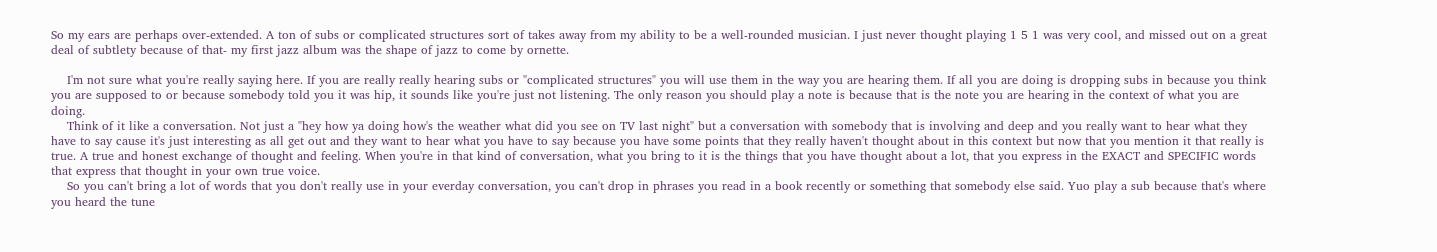So my ears are perhaps over-extended. A ton of subs or complicated structures sort of takes away from my ability to be a well-rounded musician. I just never thought playing 1 5 1 was very cool, and missed out on a great deal of subtlety because of that- my first jazz album was the shape of jazz to come by ornette.

    I'm not sure what you're really saying here. If you are really really hearing subs or "complicated structures" you will use them in the way you are hearing them. If all you are doing is dropping subs in because you think you are supposed to or because somebody told you it was hip, it sounds like you're just not listening. The only reason you should play a note is because that is the note you are hearing in the context of what you are doing.
    Think of it like a conversation. Not just a "hey how ya doing how's the weather what did you see on TV last night" but a conversation with somebody that is involving and deep and you really want to hear what they have to say cause it's just interesting as all get out and they want to hear what you have to say because you have some points that they really haven't thought about in this context but now that you mention it that really is true. A true and honest exchange of thought and feeling. When you're in that kind of conversation, what you bring to it is the things that you have thought about a lot, that you express in the EXACT and SPECIFIC words that express that thought in your own true voice.
    So you can't bring a lot of words that you don't really use in your everday conversation, you can't drop in phrases you read in a book recently or something that somebody else said. Yuo play a sub because that's where you heard the tune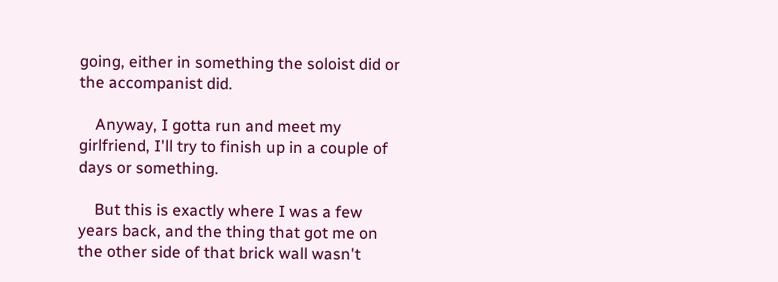going, either in something the soloist did or the accompanist did.

    Anyway, I gotta run and meet my girlfriend, I'll try to finish up in a couple of days or something.

    But this is exactly where I was a few years back, and the thing that got me on the other side of that brick wall wasn't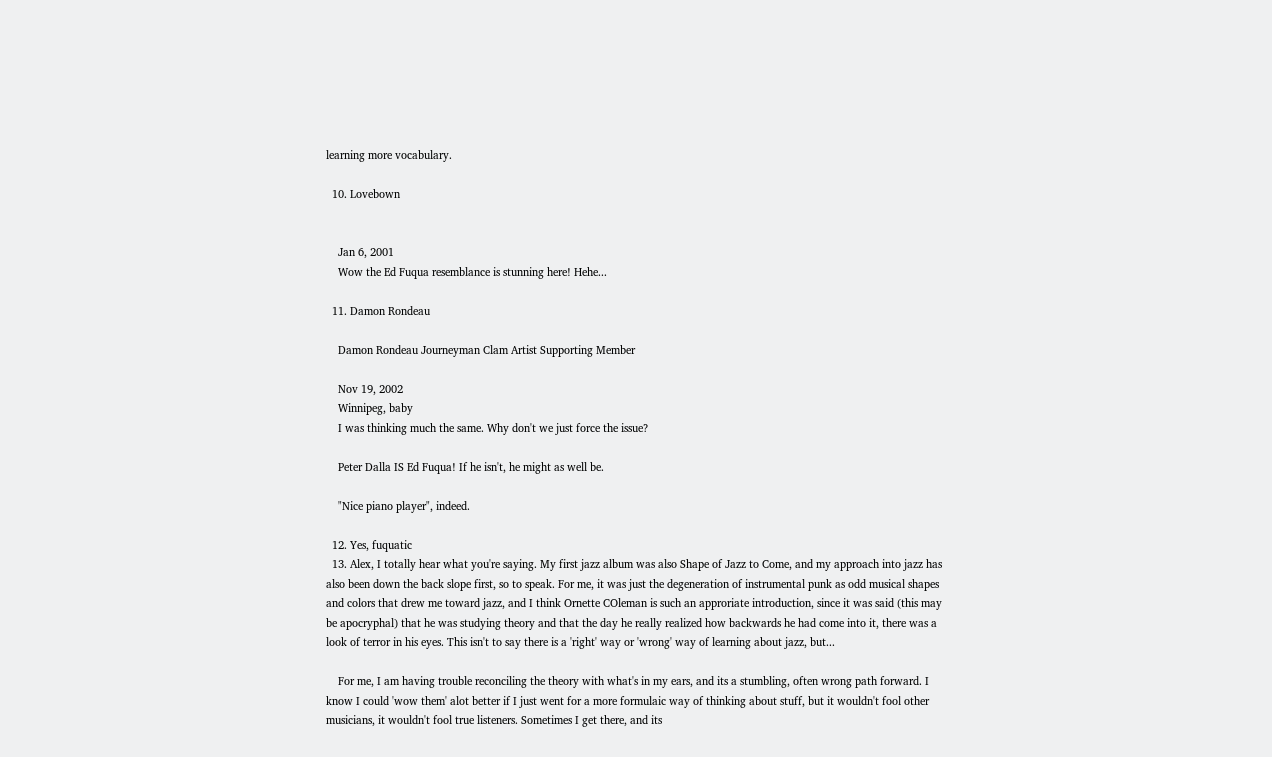learning more vocabulary.

  10. Lovebown


    Jan 6, 2001
    Wow the Ed Fuqua resemblance is stunning here! Hehe...

  11. Damon Rondeau

    Damon Rondeau Journeyman Clam Artist Supporting Member

    Nov 19, 2002
    Winnipeg, baby
    I was thinking much the same. Why don't we just force the issue?

    Peter Dalla IS Ed Fuqua! If he isn't, he might as well be.

    "Nice piano player", indeed.

  12. Yes, fuquatic
  13. Alex, I totally hear what you're saying. My first jazz album was also Shape of Jazz to Come, and my approach into jazz has also been down the back slope first, so to speak. For me, it was just the degeneration of instrumental punk as odd musical shapes and colors that drew me toward jazz, and I think Ornette COleman is such an approriate introduction, since it was said (this may be apocryphal) that he was studying theory and that the day he really realized how backwards he had come into it, there was a look of terror in his eyes. This isn't to say there is a 'right' way or 'wrong' way of learning about jazz, but...

    For me, I am having trouble reconciling the theory with what's in my ears, and its a stumbling, often wrong path forward. I know I could 'wow them' alot better if I just went for a more formulaic way of thinking about stuff, but it wouldn't fool other musicians, it wouldn't fool true listeners. Sometimes I get there, and its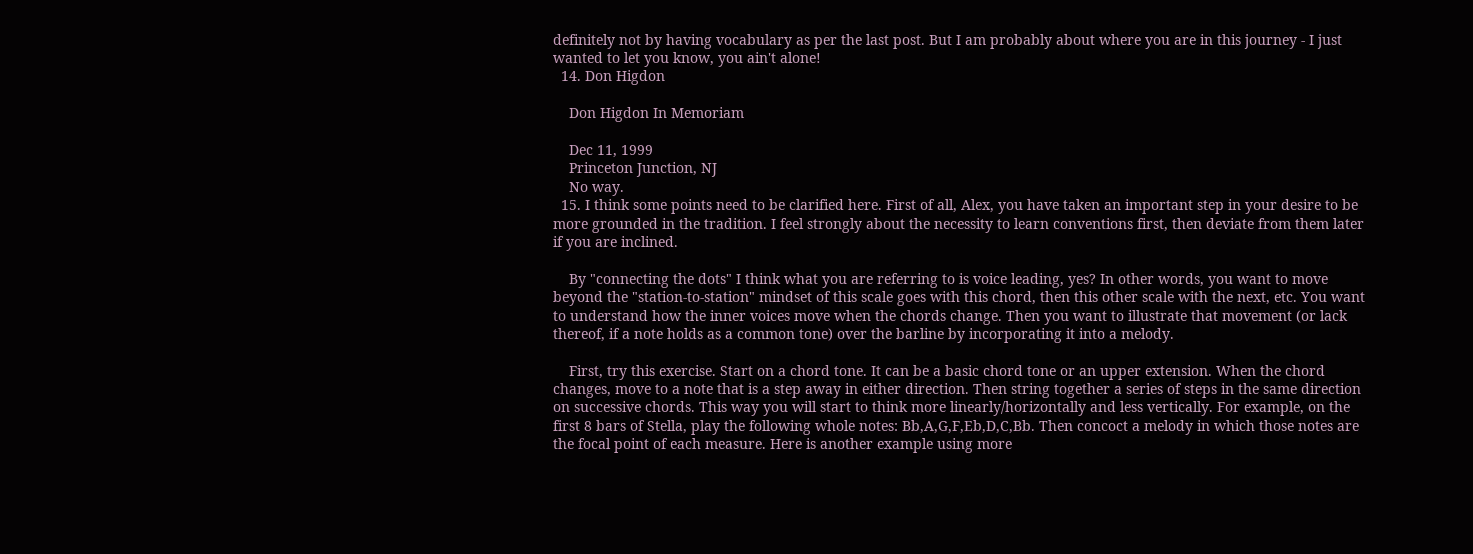definitely not by having vocabulary as per the last post. But I am probably about where you are in this journey - I just wanted to let you know, you ain't alone!
  14. Don Higdon

    Don Higdon In Memoriam

    Dec 11, 1999
    Princeton Junction, NJ
    No way.
  15. I think some points need to be clarified here. First of all, Alex, you have taken an important step in your desire to be more grounded in the tradition. I feel strongly about the necessity to learn conventions first, then deviate from them later if you are inclined.

    By "connecting the dots" I think what you are referring to is voice leading, yes? In other words, you want to move beyond the "station-to-station" mindset of this scale goes with this chord, then this other scale with the next, etc. You want to understand how the inner voices move when the chords change. Then you want to illustrate that movement (or lack thereof, if a note holds as a common tone) over the barline by incorporating it into a melody.

    First, try this exercise. Start on a chord tone. It can be a basic chord tone or an upper extension. When the chord changes, move to a note that is a step away in either direction. Then string together a series of steps in the same direction on successive chords. This way you will start to think more linearly/horizontally and less vertically. For example, on the first 8 bars of Stella, play the following whole notes: Bb,A,G,F,Eb,D,C,Bb. Then concoct a melody in which those notes are the focal point of each measure. Here is another example using more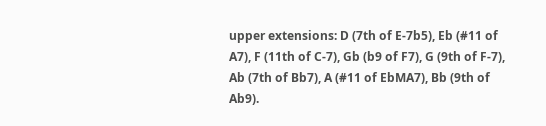upper extensions: D (7th of E-7b5), Eb (#11 of A7), F (11th of C-7), Gb (b9 of F7), G (9th of F-7), Ab (7th of Bb7), A (#11 of EbMA7), Bb (9th of Ab9).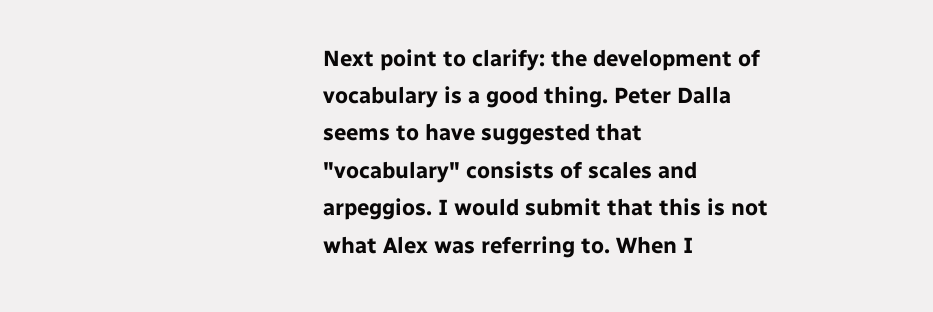Next point to clarify: the development of vocabulary is a good thing. Peter Dalla seems to have suggested that "vocabulary" consists of scales and arpeggios. I would submit that this is not what Alex was referring to. When I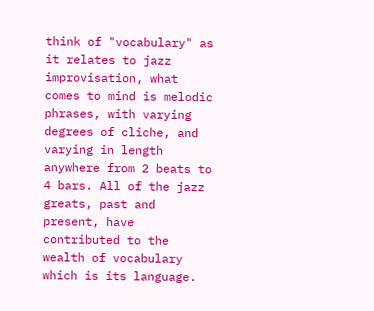think of "vocabulary" as it relates to jazz improvisation, what comes to mind is melodic phrases, with varying degrees of cliche, and varying in length anywhere from 2 beats to 4 bars. All of the jazz greats, past and present, have contributed to the wealth of vocabulary which is its language.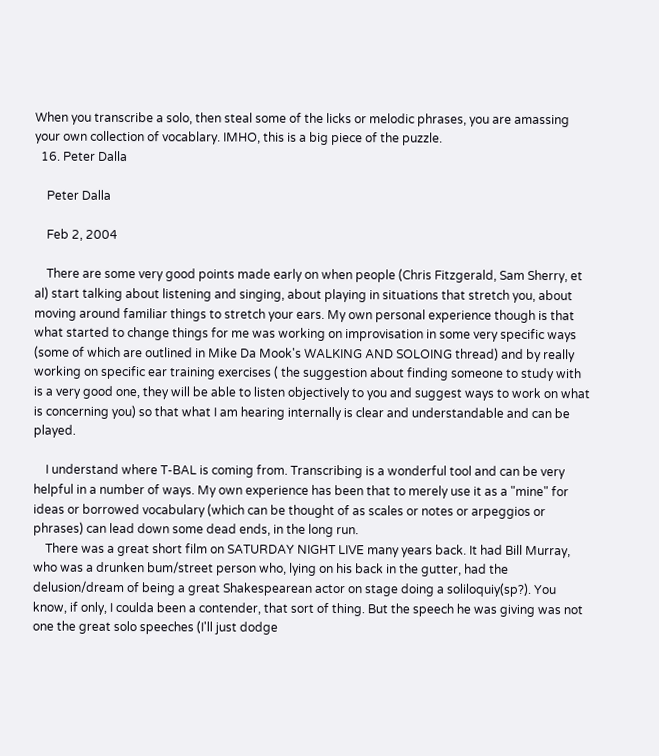When you transcribe a solo, then steal some of the licks or melodic phrases, you are amassing your own collection of vocablary. IMHO, this is a big piece of the puzzle.
  16. Peter Dalla

    Peter Dalla

    Feb 2, 2004

    There are some very good points made early on when people (Chris Fitzgerald, Sam Sherry, et al) start talking about listening and singing, about playing in situations that stretch you, about moving around familiar things to stretch your ears. My own personal experience though is that what started to change things for me was working on improvisation in some very specific ways (some of which are outlined in Mike Da Mook's WALKING AND SOLOING thread) and by really working on specific ear training exercises ( the suggestion about finding someone to study with is a very good one, they will be able to listen objectively to you and suggest ways to work on what is concerning you) so that what I am hearing internally is clear and understandable and can be played.

    I understand where T-BAL is coming from. Transcribing is a wonderful tool and can be very helpful in a number of ways. My own experience has been that to merely use it as a "mine" for ideas or borrowed vocabulary (which can be thought of as scales or notes or arpeggios or phrases) can lead down some dead ends, in the long run.
    There was a great short film on SATURDAY NIGHT LIVE many years back. It had Bill Murray, who was a drunken bum/street person who, lying on his back in the gutter, had the delusion/dream of being a great Shakespearean actor on stage doing a soliloquiy(sp?). You know, if only, I coulda been a contender, that sort of thing. But the speech he was giving was not one the great solo speeches (I'll just dodge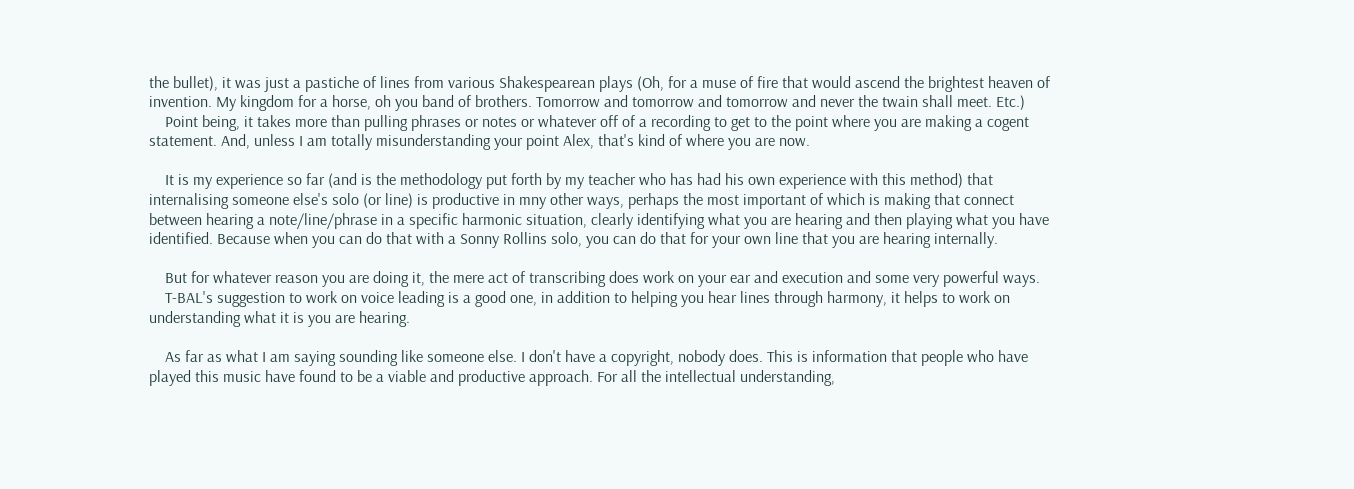the bullet), it was just a pastiche of lines from various Shakespearean plays (Oh, for a muse of fire that would ascend the brightest heaven of invention. My kingdom for a horse, oh you band of brothers. Tomorrow and tomorrow and tomorrow and never the twain shall meet. Etc.)
    Point being, it takes more than pulling phrases or notes or whatever off of a recording to get to the point where you are making a cogent statement. And, unless I am totally misunderstanding your point Alex, that's kind of where you are now.

    It is my experience so far (and is the methodology put forth by my teacher who has had his own experience with this method) that internalising someone else's solo (or line) is productive in mny other ways, perhaps the most important of which is making that connect between hearing a note/line/phrase in a specific harmonic situation, clearly identifying what you are hearing and then playing what you have identified. Because when you can do that with a Sonny Rollins solo, you can do that for your own line that you are hearing internally.

    But for whatever reason you are doing it, the mere act of transcribing does work on your ear and execution and some very powerful ways.
    T-BAL's suggestion to work on voice leading is a good one, in addition to helping you hear lines through harmony, it helps to work on understanding what it is you are hearing.

    As far as what I am saying sounding like someone else. I don't have a copyright, nobody does. This is information that people who have played this music have found to be a viable and productive approach. For all the intellectual understanding,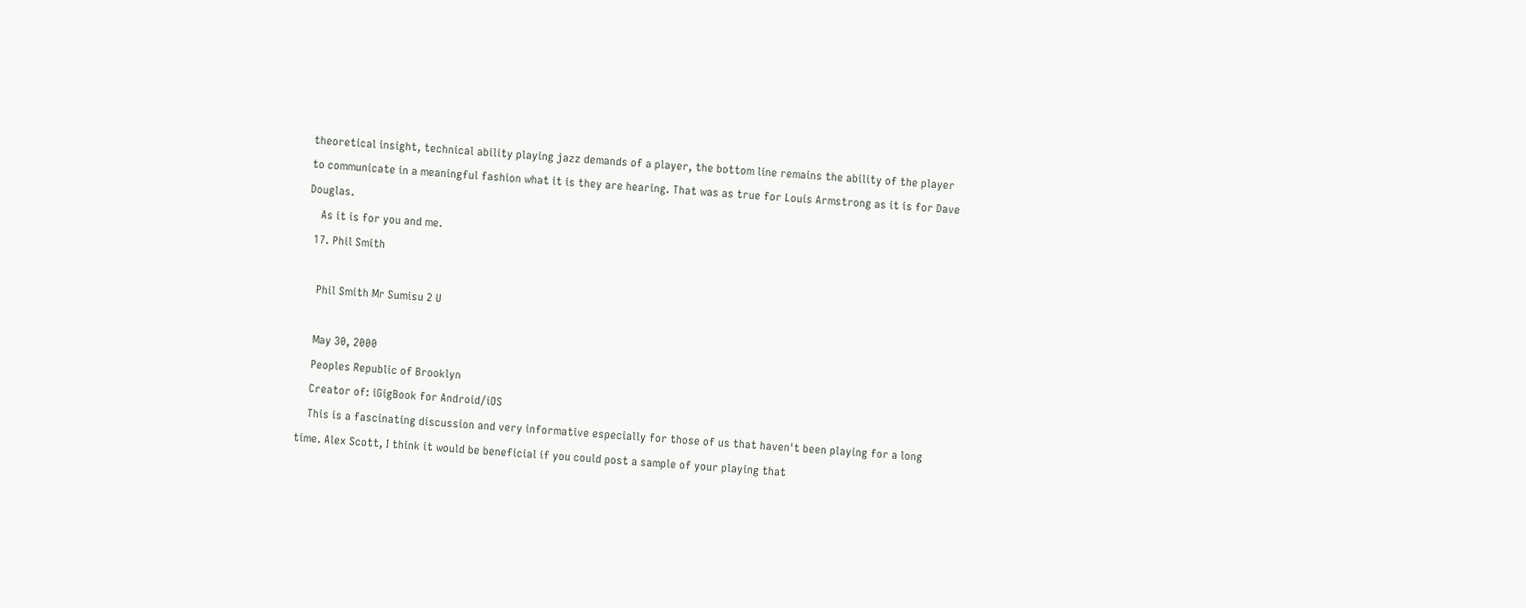theoretical insight, technical ability playing jazz demands of a player, the bottom line remains the ability of the player to communicate in a meaningful fashion what it is they are hearing. That was as true for Louis Armstrong as it is for Dave Douglas.
    As it is for you and me.
  17. Phil Smith

    Phil Smith Mr Sumisu 2 U

    May 30, 2000
    Peoples Republic of Brooklyn
    Creator of: iGigBook for Android/iOS
    This is a fascinating discussion and very informative especially for those of us that haven't been playing for a long time. Alex Scott, I think it would be beneficial if you could post a sample of your playing that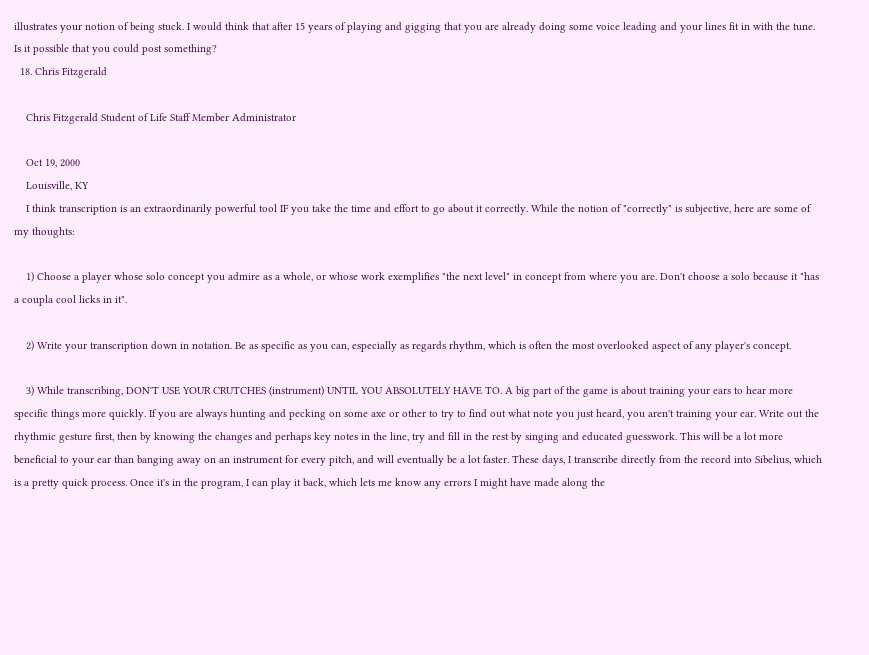illustrates your notion of being stuck. I would think that after 15 years of playing and gigging that you are already doing some voice leading and your lines fit in with the tune. Is it possible that you could post something?
  18. Chris Fitzgerald

    Chris Fitzgerald Student of Life Staff Member Administrator

    Oct 19, 2000
    Louisville, KY
    I think transcription is an extraordinarily powerful tool IF you take the time and effort to go about it correctly. While the notion of "correctly" is subjective, here are some of my thoughts:

    1) Choose a player whose solo concept you admire as a whole, or whose work exemplifies "the next level" in concept from where you are. Don't choose a solo because it "has a coupla cool licks in it".

    2) Write your transcription down in notation. Be as specific as you can, especially as regards rhythm, which is often the most overlooked aspect of any player's concept.

    3) While transcribing, DON'T USE YOUR CRUTCHES (instrument) UNTIL YOU ABSOLUTELY HAVE TO. A big part of the game is about training your ears to hear more specific things more quickly. If you are always hunting and pecking on some axe or other to try to find out what note you just heard, you aren't training your ear. Write out the rhythmic gesture first, then by knowing the changes and perhaps key notes in the line, try and fill in the rest by singing and educated guesswork. This will be a lot more beneficial to your ear than banging away on an instrument for every pitch, and will eventually be a lot faster. These days, I transcribe directly from the record into Sibelius, which is a pretty quick process. Once it's in the program, I can play it back, which lets me know any errors I might have made along the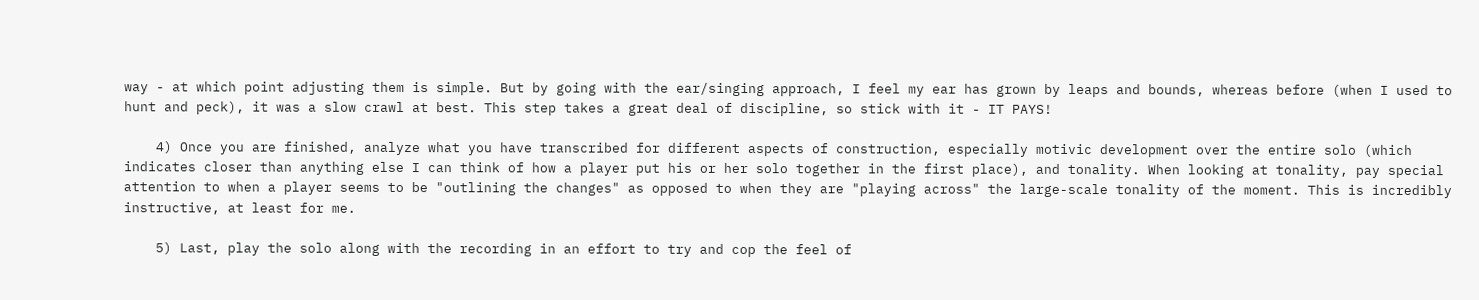way - at which point adjusting them is simple. But by going with the ear/singing approach, I feel my ear has grown by leaps and bounds, whereas before (when I used to hunt and peck), it was a slow crawl at best. This step takes a great deal of discipline, so stick with it - IT PAYS!

    4) Once you are finished, analyze what you have transcribed for different aspects of construction, especially motivic development over the entire solo (which indicates closer than anything else I can think of how a player put his or her solo together in the first place), and tonality. When looking at tonality, pay special attention to when a player seems to be "outlining the changes" as opposed to when they are "playing across" the large-scale tonality of the moment. This is incredibly instructive, at least for me.

    5) Last, play the solo along with the recording in an effort to try and cop the feel of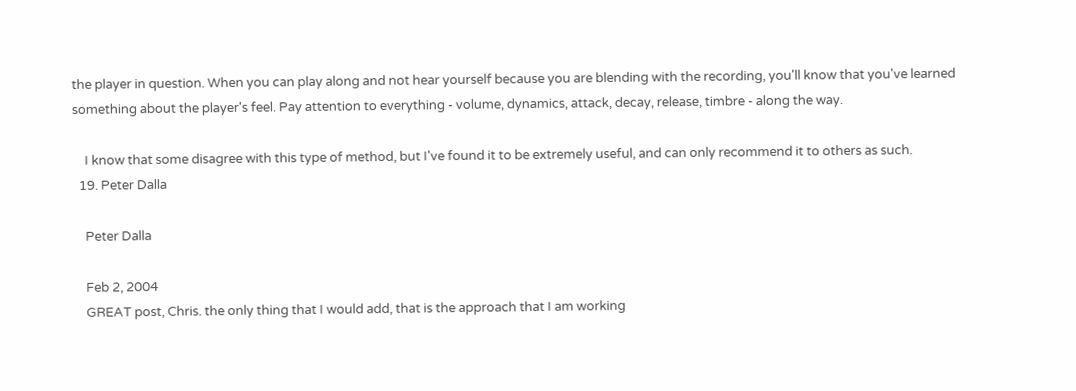the player in question. When you can play along and not hear yourself because you are blending with the recording, you'll know that you've learned something about the player's feel. Pay attention to everything - volume, dynamics, attack, decay, release, timbre - along the way.

    I know that some disagree with this type of method, but I've found it to be extremely useful, and can only recommend it to others as such.
  19. Peter Dalla

    Peter Dalla

    Feb 2, 2004
    GREAT post, Chris. the only thing that I would add, that is the approach that I am working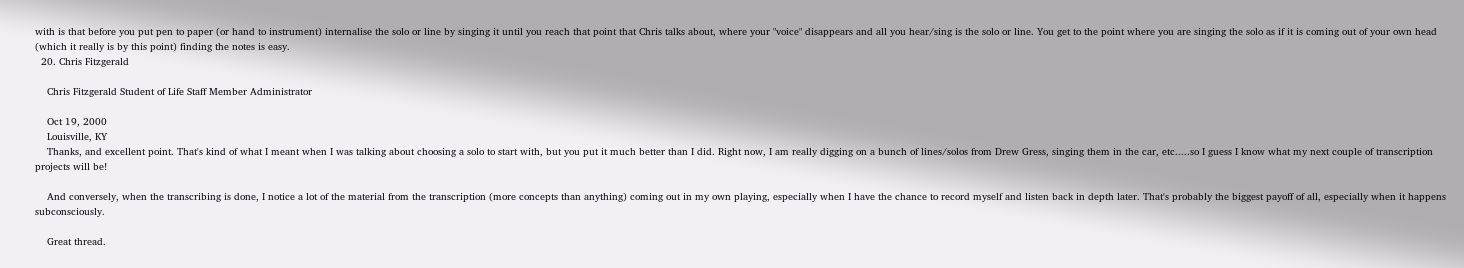with is that before you put pen to paper (or hand to instrument) internalise the solo or line by singing it until you reach that point that Chris talks about, where your "voice" disappears and all you hear/sing is the solo or line. You get to the point where you are singing the solo as if it is coming out of your own head (which it really is by this point) finding the notes is easy.
  20. Chris Fitzgerald

    Chris Fitzgerald Student of Life Staff Member Administrator

    Oct 19, 2000
    Louisville, KY
    Thanks, and excellent point. That's kind of what I meant when I was talking about choosing a solo to start with, but you put it much better than I did. Right now, I am really digging on a bunch of lines/solos from Drew Gress, singing them in the car, etc.....so I guess I know what my next couple of transcription projects will be!

    And conversely, when the transcribing is done, I notice a lot of the material from the transcription (more concepts than anything) coming out in my own playing, especially when I have the chance to record myself and listen back in depth later. That's probably the biggest payoff of all, especially when it happens subconsciously.

    Great thread.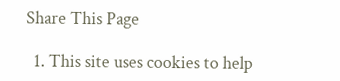Share This Page

  1. This site uses cookies to help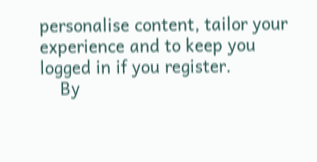personalise content, tailor your experience and to keep you logged in if you register.
    By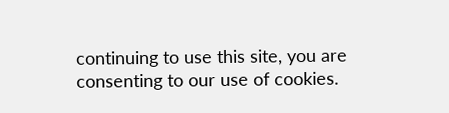continuing to use this site, you are consenting to our use of cookies.